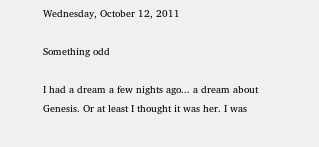Wednesday, October 12, 2011

Something odd

I had a dream a few nights ago... a dream about Genesis. Or at least I thought it was her. I was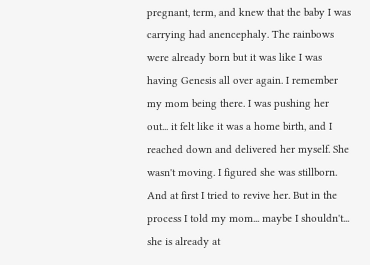pregnant, term, and knew that the baby I was carrying had anencephaly. The rainbows were already born but it was like I was having Genesis all over again. I remember my mom being there. I was pushing her out... it felt like it was a home birth, and I reached down and delivered her myself. She wasn't moving. I figured she was stillborn. And at first I tried to revive her. But in the process I told my mom... maybe I shouldn't... she is already at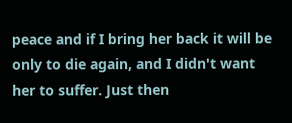peace and if I bring her back it will be only to die again, and I didn't want her to suffer. Just then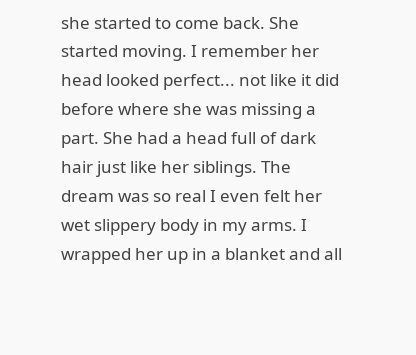she started to come back. She started moving. I remember her head looked perfect... not like it did before where she was missing a part. She had a head full of dark hair just like her siblings. The dream was so real I even felt her wet slippery body in my arms. I wrapped her up in a blanket and all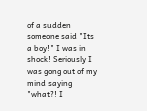of a sudden someone said "Its a boy!" I was in shock! Seriously I was gong out of my mind saying "what?! I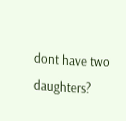dont have two daughters?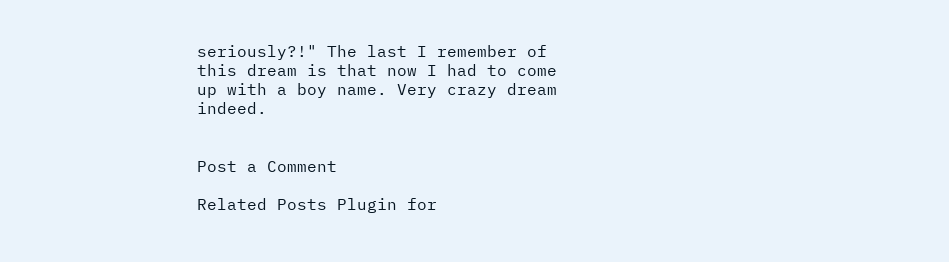seriously?!" The last I remember of this dream is that now I had to come up with a boy name. Very crazy dream indeed.


Post a Comment

Related Posts Plugin for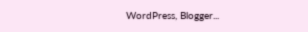WordPress, Blogger...